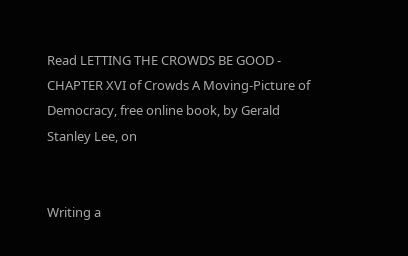Read LETTING THE CROWDS BE GOOD - CHAPTER XVI of Crowds A Moving-Picture of Democracy, free online book, by Gerald Stanley Lee, on


Writing a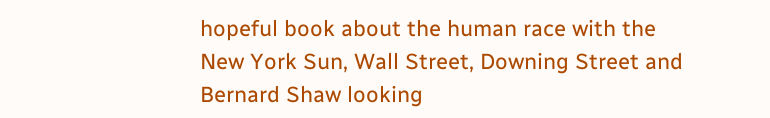hopeful book about the human race with the New York Sun, Wall Street, Downing Street and Bernard Shaw looking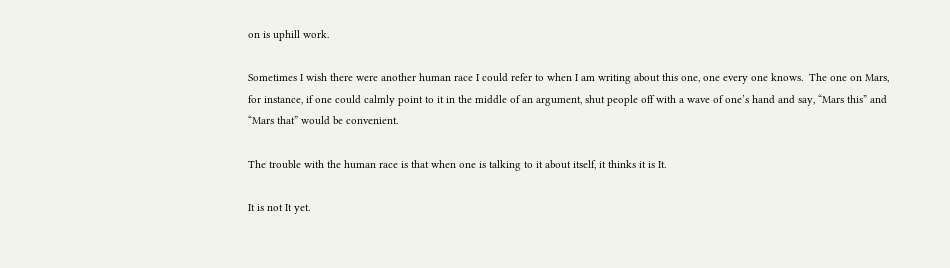on is uphill work.

Sometimes I wish there were another human race I could refer to when I am writing about this one, one every one knows.  The one on Mars, for instance, if one could calmly point to it in the middle of an argument, shut people off with a wave of one’s hand and say, “Mars this” and “Mars that” would be convenient.

The trouble with the human race is that when one is talking to it about itself, it thinks it is It.

It is not It yet.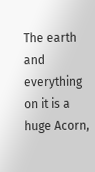The earth and everything on it is a huge Acorn,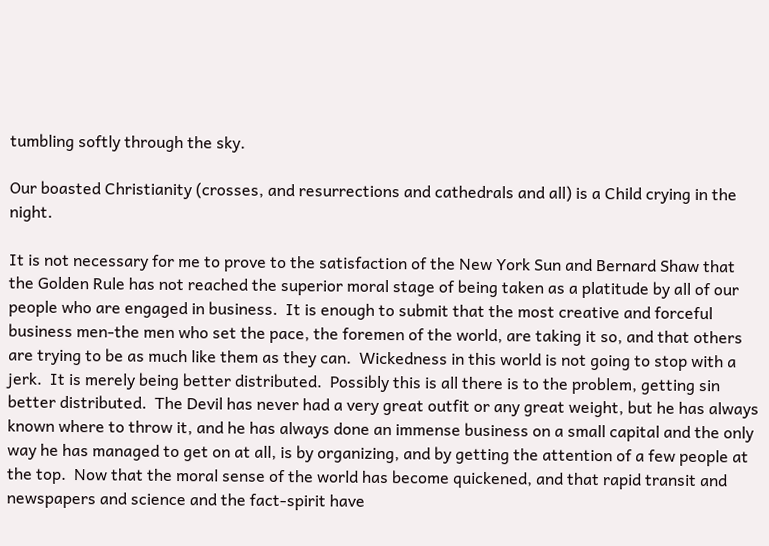tumbling softly through the sky.

Our boasted Christianity (crosses, and resurrections and cathedrals and all) is a Child crying in the night.

It is not necessary for me to prove to the satisfaction of the New York Sun and Bernard Shaw that the Golden Rule has not reached the superior moral stage of being taken as a platitude by all of our people who are engaged in business.  It is enough to submit that the most creative and forceful business men-the men who set the pace, the foremen of the world, are taking it so, and that others are trying to be as much like them as they can.  Wickedness in this world is not going to stop with a jerk.  It is merely being better distributed.  Possibly this is all there is to the problem, getting sin better distributed.  The Devil has never had a very great outfit or any great weight, but he has always known where to throw it, and he has always done an immense business on a small capital and the only way he has managed to get on at all, is by organizing, and by getting the attention of a few people at the top.  Now that the moral sense of the world has become quickened, and that rapid transit and newspapers and science and the fact-spirit have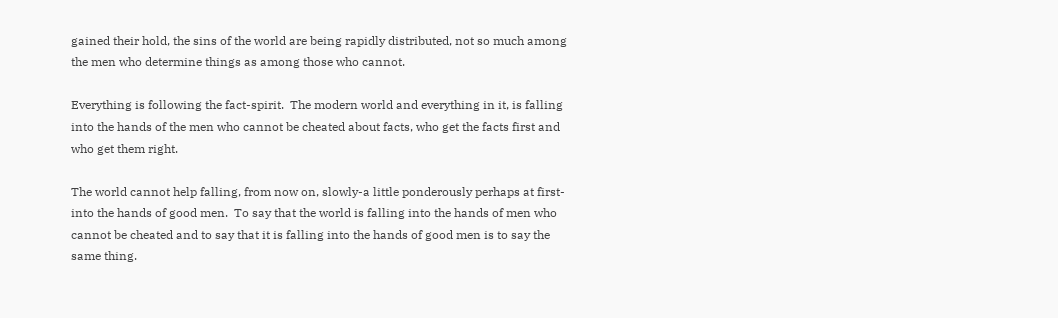gained their hold, the sins of the world are being rapidly distributed, not so much among the men who determine things as among those who cannot.

Everything is following the fact-spirit.  The modern world and everything in it, is falling into the hands of the men who cannot be cheated about facts, who get the facts first and who get them right.

The world cannot help falling, from now on, slowly-a little ponderously perhaps at first-into the hands of good men.  To say that the world is falling into the hands of men who cannot be cheated and to say that it is falling into the hands of good men is to say the same thing.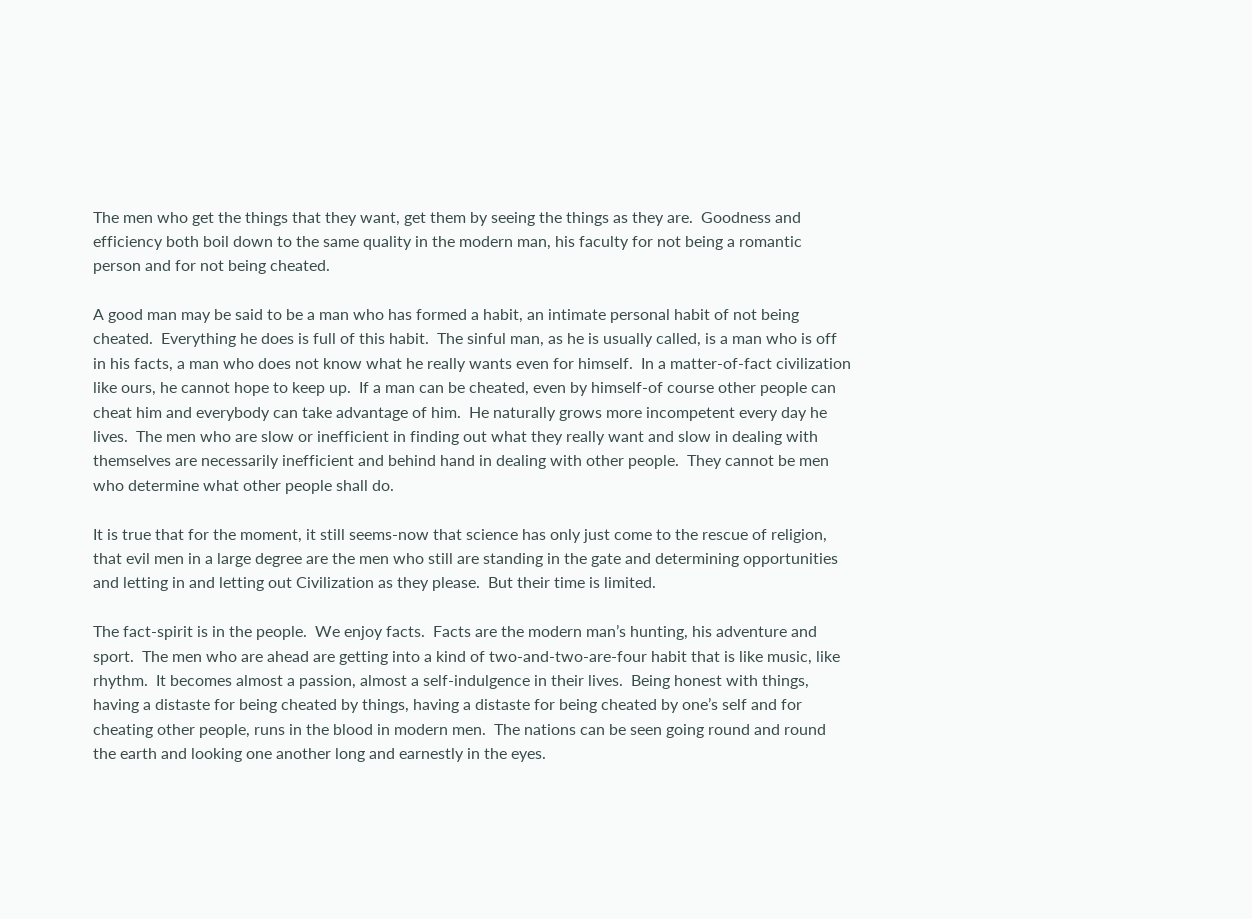The men who get the things that they want, get them by seeing the things as they are.  Goodness and efficiency both boil down to the same quality in the modern man, his faculty for not being a romantic person and for not being cheated.

A good man may be said to be a man who has formed a habit, an intimate personal habit of not being cheated.  Everything he does is full of this habit.  The sinful man, as he is usually called, is a man who is off in his facts, a man who does not know what he really wants even for himself.  In a matter-of-fact civilization like ours, he cannot hope to keep up.  If a man can be cheated, even by himself-of course other people can cheat him and everybody can take advantage of him.  He naturally grows more incompetent every day he lives.  The men who are slow or inefficient in finding out what they really want and slow in dealing with themselves are necessarily inefficient and behind hand in dealing with other people.  They cannot be men who determine what other people shall do.

It is true that for the moment, it still seems-now that science has only just come to the rescue of religion, that evil men in a large degree are the men who still are standing in the gate and determining opportunities and letting in and letting out Civilization as they please.  But their time is limited.

The fact-spirit is in the people.  We enjoy facts.  Facts are the modern man’s hunting, his adventure and sport.  The men who are ahead are getting into a kind of two-and-two-are-four habit that is like music, like rhythm.  It becomes almost a passion, almost a self-indulgence in their lives.  Being honest with things, having a distaste for being cheated by things, having a distaste for being cheated by one’s self and for cheating other people, runs in the blood in modern men.  The nations can be seen going round and round the earth and looking one another long and earnestly in the eyes.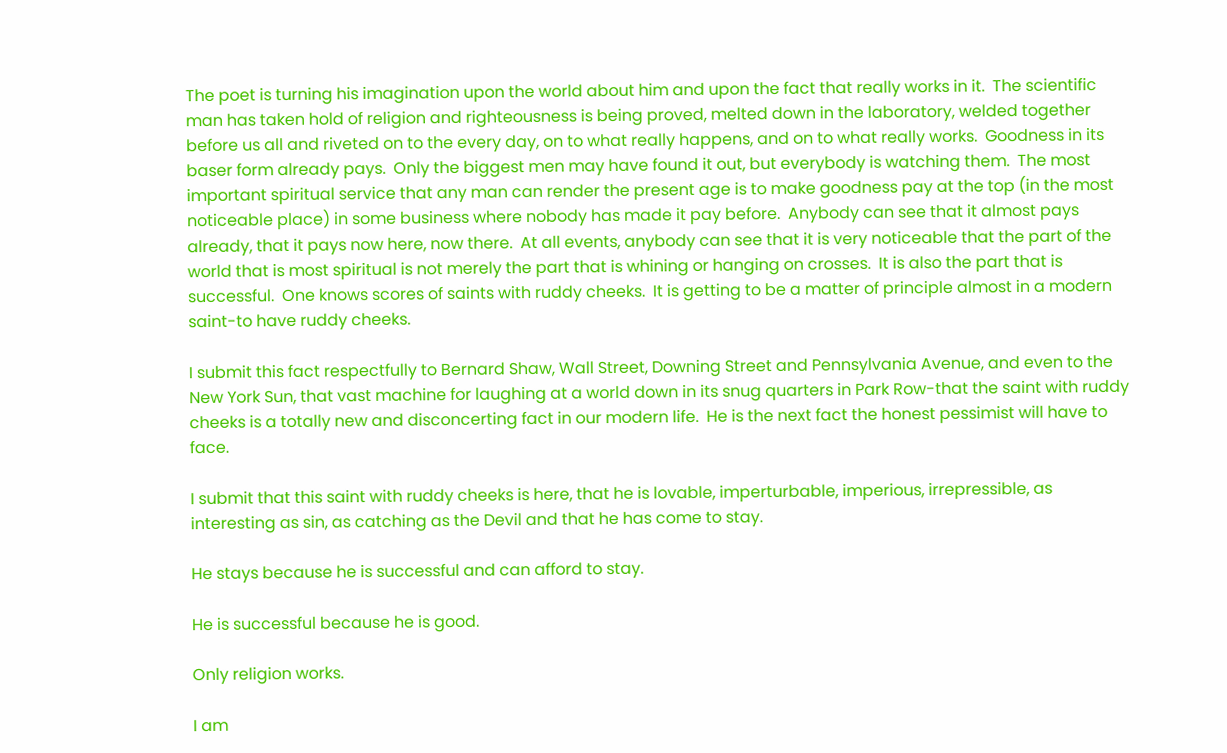The poet is turning his imagination upon the world about him and upon the fact that really works in it.  The scientific man has taken hold of religion and righteousness is being proved, melted down in the laboratory, welded together before us all and riveted on to the every day, on to what really happens, and on to what really works.  Goodness in its baser form already pays.  Only the biggest men may have found it out, but everybody is watching them.  The most important spiritual service that any man can render the present age is to make goodness pay at the top (in the most noticeable place) in some business where nobody has made it pay before.  Anybody can see that it almost pays already, that it pays now here, now there.  At all events, anybody can see that it is very noticeable that the part of the world that is most spiritual is not merely the part that is whining or hanging on crosses.  It is also the part that is successful.  One knows scores of saints with ruddy cheeks.  It is getting to be a matter of principle almost in a modern saint-to have ruddy cheeks.

I submit this fact respectfully to Bernard Shaw, Wall Street, Downing Street and Pennsylvania Avenue, and even to the New York Sun, that vast machine for laughing at a world down in its snug quarters in Park Row-that the saint with ruddy cheeks is a totally new and disconcerting fact in our modern life.  He is the next fact the honest pessimist will have to face.

I submit that this saint with ruddy cheeks is here, that he is lovable, imperturbable, imperious, irrepressible, as interesting as sin, as catching as the Devil and that he has come to stay.

He stays because he is successful and can afford to stay.

He is successful because he is good.

Only religion works.

I am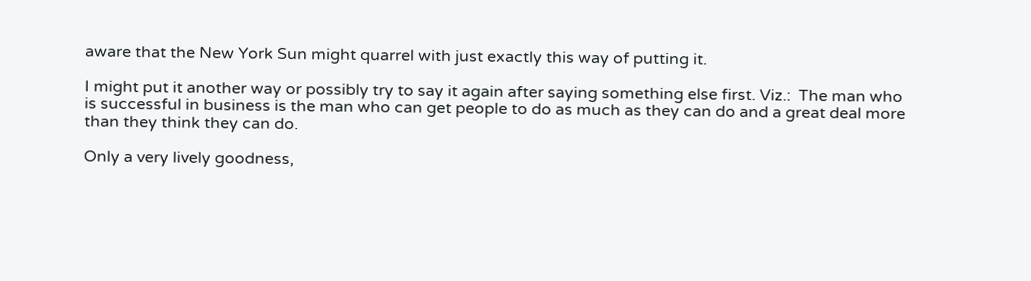aware that the New York Sun might quarrel with just exactly this way of putting it.

I might put it another way or possibly try to say it again after saying something else first. Viz.:  The man who is successful in business is the man who can get people to do as much as they can do and a great deal more than they think they can do.

Only a very lively goodness,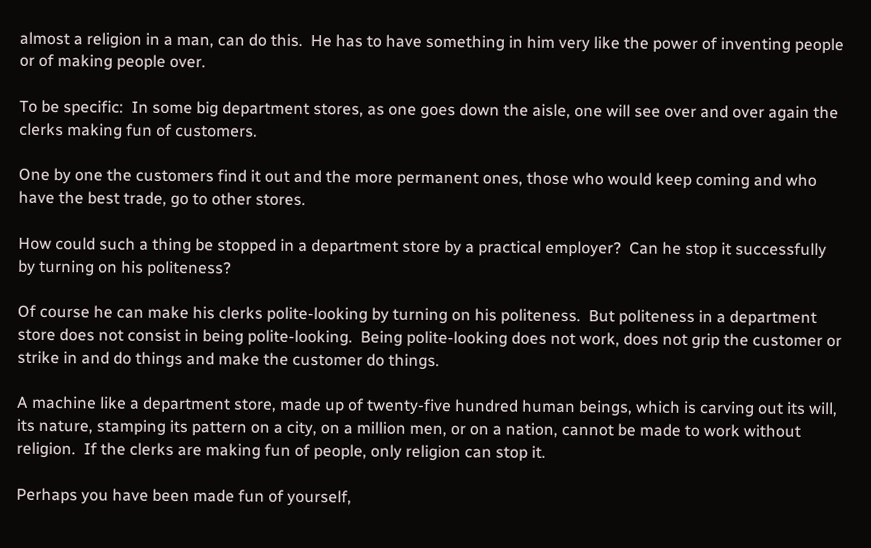almost a religion in a man, can do this.  He has to have something in him very like the power of inventing people or of making people over.

To be specific:  In some big department stores, as one goes down the aisle, one will see over and over again the clerks making fun of customers.

One by one the customers find it out and the more permanent ones, those who would keep coming and who have the best trade, go to other stores.

How could such a thing be stopped in a department store by a practical employer?  Can he stop it successfully by turning on his politeness?

Of course he can make his clerks polite-looking by turning on his politeness.  But politeness in a department store does not consist in being polite-looking.  Being polite-looking does not work, does not grip the customer or strike in and do things and make the customer do things.

A machine like a department store, made up of twenty-five hundred human beings, which is carving out its will, its nature, stamping its pattern on a city, on a million men, or on a nation, cannot be made to work without religion.  If the clerks are making fun of people, only religion can stop it.

Perhaps you have been made fun of yourself,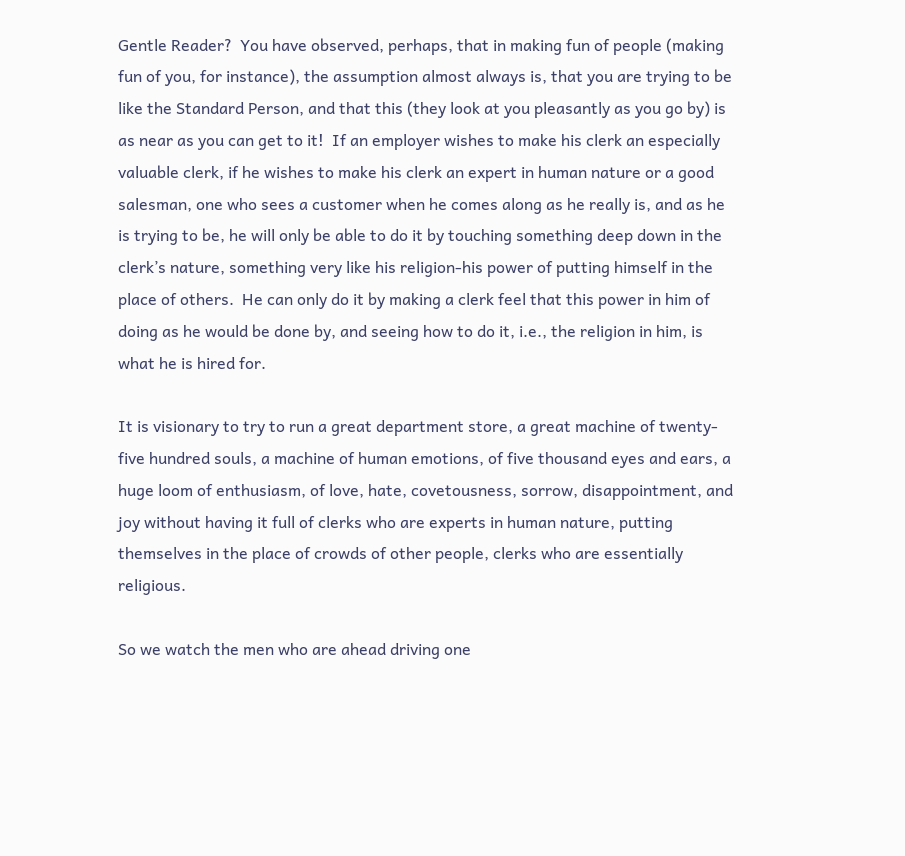Gentle Reader?  You have observed, perhaps, that in making fun of people (making fun of you, for instance), the assumption almost always is, that you are trying to be like the Standard Person, and that this (they look at you pleasantly as you go by) is as near as you can get to it!  If an employer wishes to make his clerk an especially valuable clerk, if he wishes to make his clerk an expert in human nature or a good salesman, one who sees a customer when he comes along as he really is, and as he is trying to be, he will only be able to do it by touching something deep down in the clerk’s nature, something very like his religion-his power of putting himself in the place of others.  He can only do it by making a clerk feel that this power in him of doing as he would be done by, and seeing how to do it, i.e., the religion in him, is what he is hired for.

It is visionary to try to run a great department store, a great machine of twenty-five hundred souls, a machine of human emotions, of five thousand eyes and ears, a huge loom of enthusiasm, of love, hate, covetousness, sorrow, disappointment, and joy without having it full of clerks who are experts in human nature, putting themselves in the place of crowds of other people, clerks who are essentially religious.

So we watch the men who are ahead driving one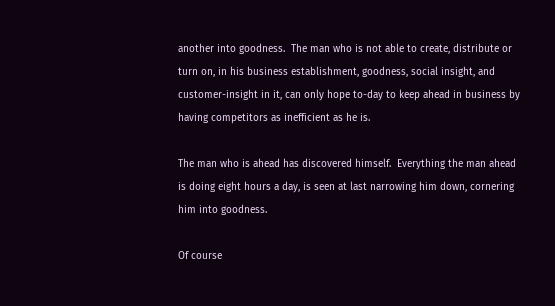another into goodness.  The man who is not able to create, distribute or turn on, in his business establishment, goodness, social insight, and customer-insight in it, can only hope to-day to keep ahead in business by having competitors as inefficient as he is.

The man who is ahead has discovered himself.  Everything the man ahead is doing eight hours a day, is seen at last narrowing him down, cornering him into goodness.

Of course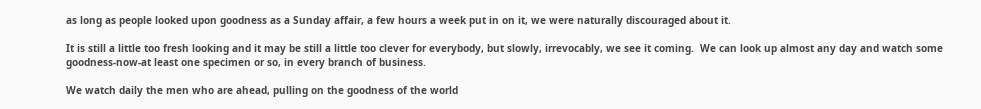as long as people looked upon goodness as a Sunday affair, a few hours a week put in on it, we were naturally discouraged about it.

It is still a little too fresh looking and it may be still a little too clever for everybody, but slowly, irrevocably, we see it coming.  We can look up almost any day and watch some goodness-now-at least one specimen or so, in every branch of business.

We watch daily the men who are ahead, pulling on the goodness of the world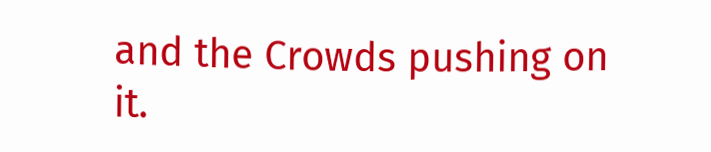and the Crowds pushing on it.